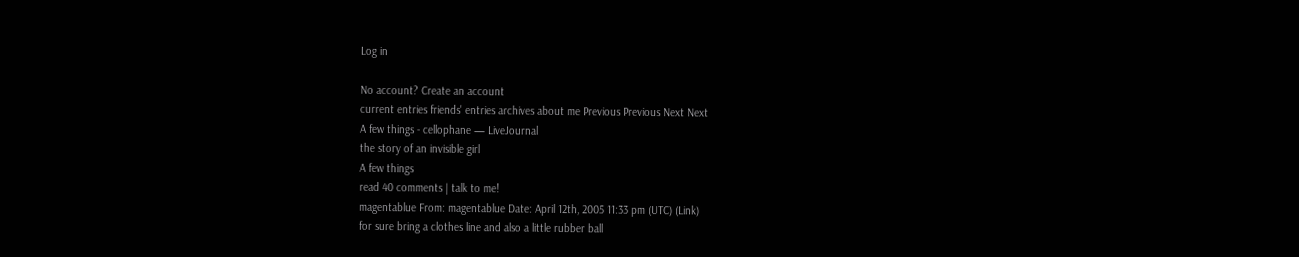Log in

No account? Create an account
current entries friends' entries archives about me Previous Previous Next Next
A few things - cellophane — LiveJournal
the story of an invisible girl
A few things
read 40 comments | talk to me!
magentablue From: magentablue Date: April 12th, 2005 11:33 pm (UTC) (Link)
for sure bring a clothes line and also a little rubber ball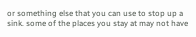or something else that you can use to stop up a sink. some of the places you stay at may not have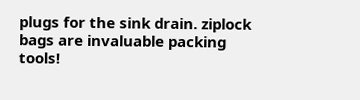plugs for the sink drain. ziplock bags are invaluable packing tools!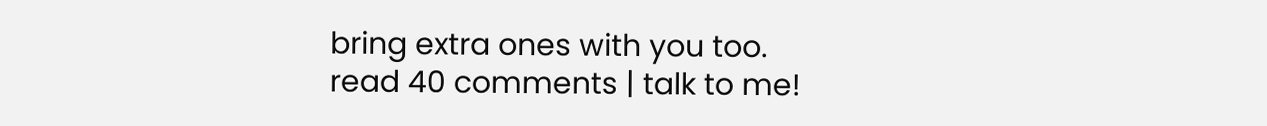bring extra ones with you too.
read 40 comments | talk to me!